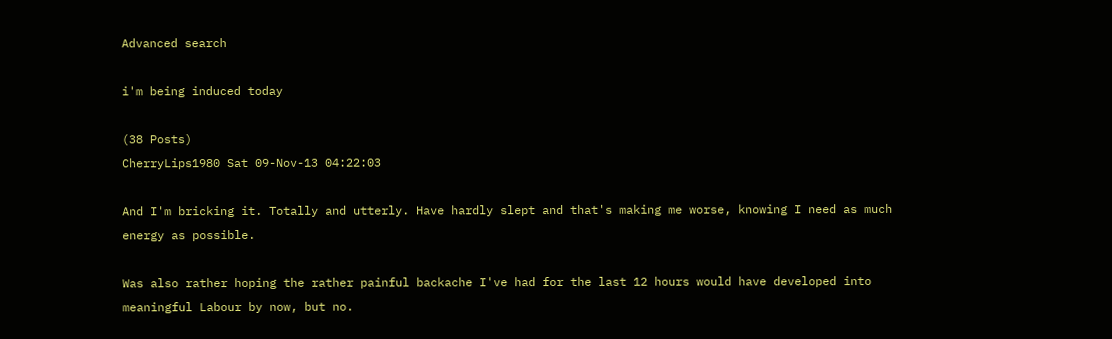Advanced search

i'm being induced today

(38 Posts)
CherryLips1980 Sat 09-Nov-13 04:22:03

And I'm bricking it. Totally and utterly. Have hardly slept and that's making me worse, knowing I need as much energy as possible.

Was also rather hoping the rather painful backache I've had for the last 12 hours would have developed into meaningful Labour by now, but no.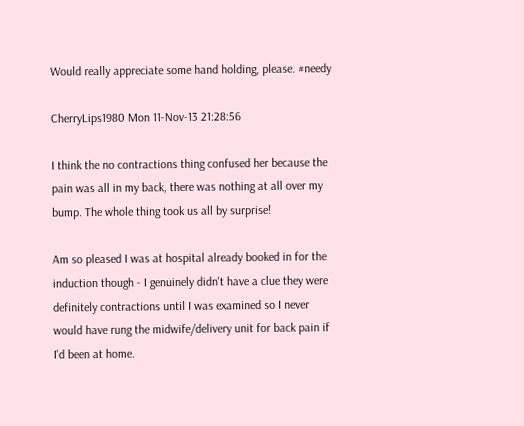Would really appreciate some hand holding, please. #needy

CherryLips1980 Mon 11-Nov-13 21:28:56

I think the no contractions thing confused her because the pain was all in my back, there was nothing at all over my bump. The whole thing took us all by surprise!

Am so pleased I was at hospital already booked in for the induction though - I genuinely didn't have a clue they were definitely contractions until I was examined so I never would have rung the midwife/delivery unit for back pain if I'd been at home.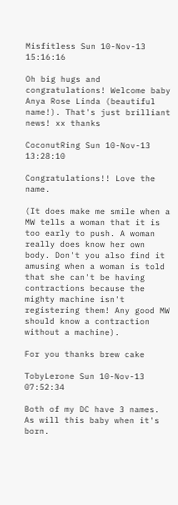Misfitless Sun 10-Nov-13 15:16:16

Oh big hugs and congratulations! Welcome baby Anya Rose Linda (beautiful name!). That's just brilliant news! xx thanks

CoconutRing Sun 10-Nov-13 13:28:10

Congratulations!! Love the name.

(It does make me smile when a MW tells a woman that it is too early to push. A woman really does know her own body. Don't you also find it amusing when a woman is told that she can't be having contractions because the mighty machine isn't registering them! Any good MW should know a contraction without a machine).

For you thanks brew cake

TobyLerone Sun 10-Nov-13 07:52:34

Both of my DC have 3 names. As will this baby when it's born.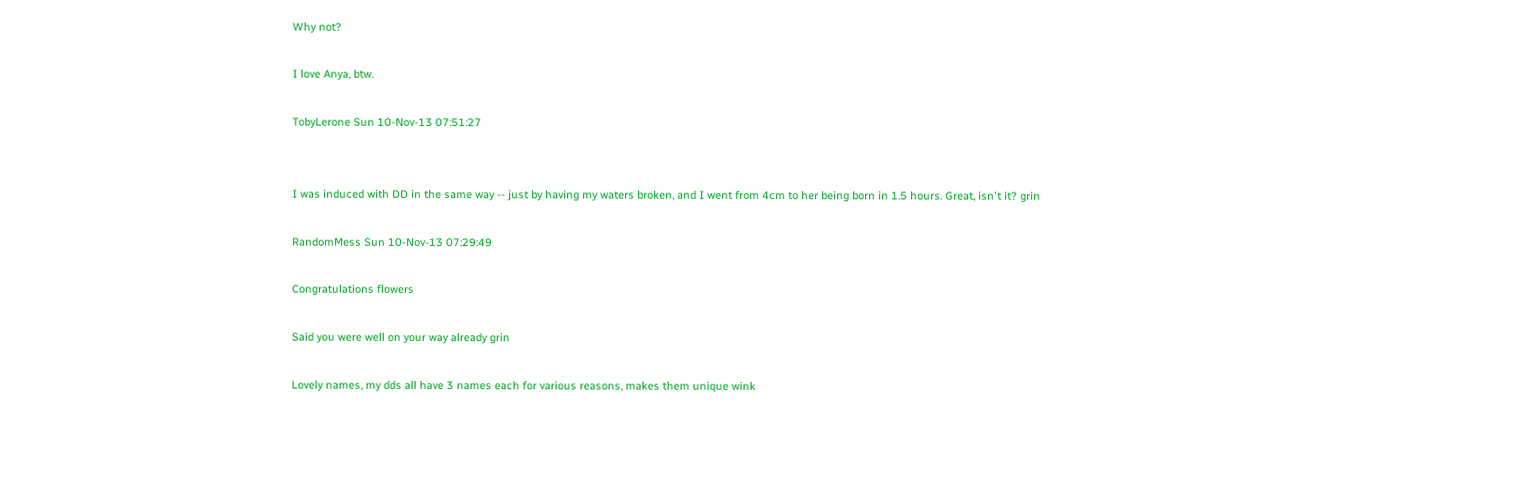Why not?

I love Anya, btw.

TobyLerone Sun 10-Nov-13 07:51:27


I was induced with DD in the same way -- just by having my waters broken, and I went from 4cm to her being born in 1.5 hours. Great, isn't it? grin

RandomMess Sun 10-Nov-13 07:29:49

Congratulations flowers

Said you were well on your way already grin

Lovely names, my dds all have 3 names each for various reasons, makes them unique wink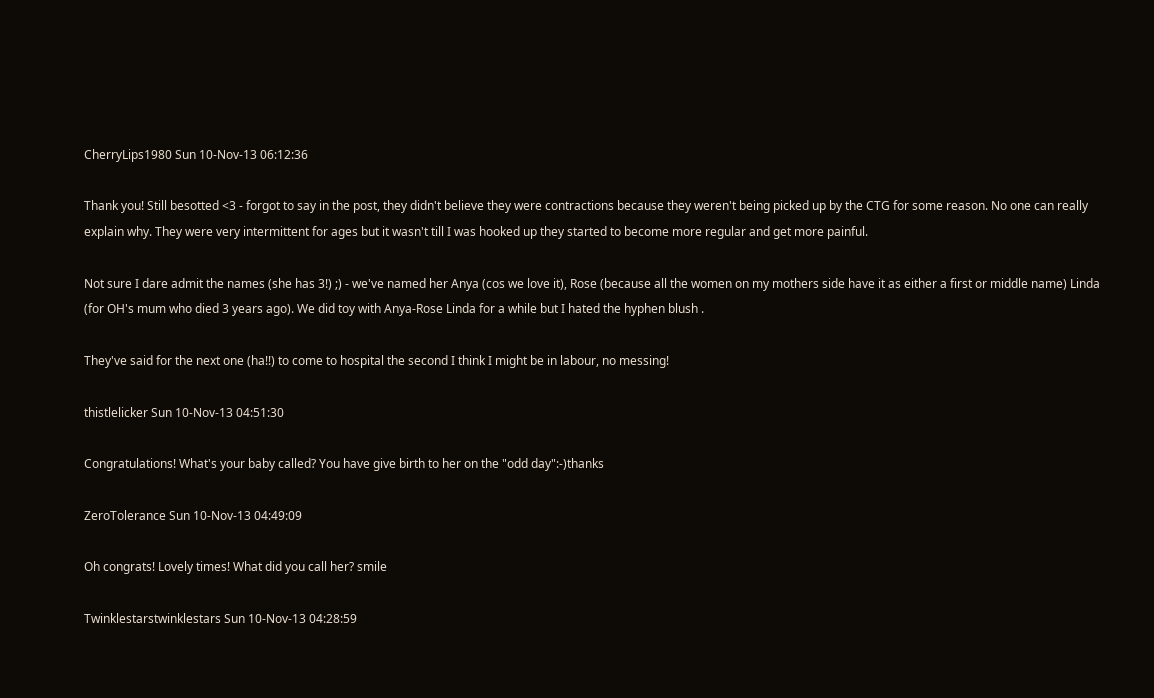CherryLips1980 Sun 10-Nov-13 06:12:36

Thank you! Still besotted <3 - forgot to say in the post, they didn't believe they were contractions because they weren't being picked up by the CTG for some reason. No one can really explain why. They were very intermittent for ages but it wasn't till I was hooked up they started to become more regular and get more painful.

Not sure I dare admit the names (she has 3!) ;) - we've named her Anya (cos we love it), Rose (because all the women on my mothers side have it as either a first or middle name) Linda (for OH's mum who died 3 years ago). We did toy with Anya-Rose Linda for a while but I hated the hyphen blush .

They've said for the next one (ha!!) to come to hospital the second I think I might be in labour, no messing!

thistlelicker Sun 10-Nov-13 04:51:30

Congratulations! What's your baby called? You have give birth to her on the "odd day":-)thanks

ZeroTolerance Sun 10-Nov-13 04:49:09

Oh congrats! Lovely times! What did you call her? smile

Twinklestarstwinklestars Sun 10-Nov-13 04:28:59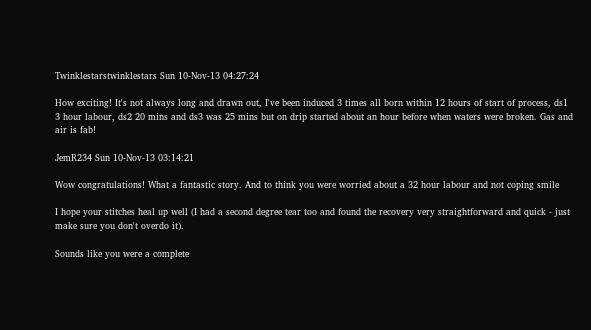Twinklestarstwinklestars Sun 10-Nov-13 04:27:24

How exciting! It's not always long and drawn out, I've been induced 3 times all born within 12 hours of start of process, ds1 3 hour labour, ds2 20 mins and ds3 was 25 mins but on drip started about an hour before when waters were broken. Gas and air is fab!

JemR234 Sun 10-Nov-13 03:14:21

Wow congratulations! What a fantastic story. And to think you were worried about a 32 hour labour and not coping smile

I hope your stitches heal up well (I had a second degree tear too and found the recovery very straightforward and quick - just make sure you don't overdo it).

Sounds like you were a complete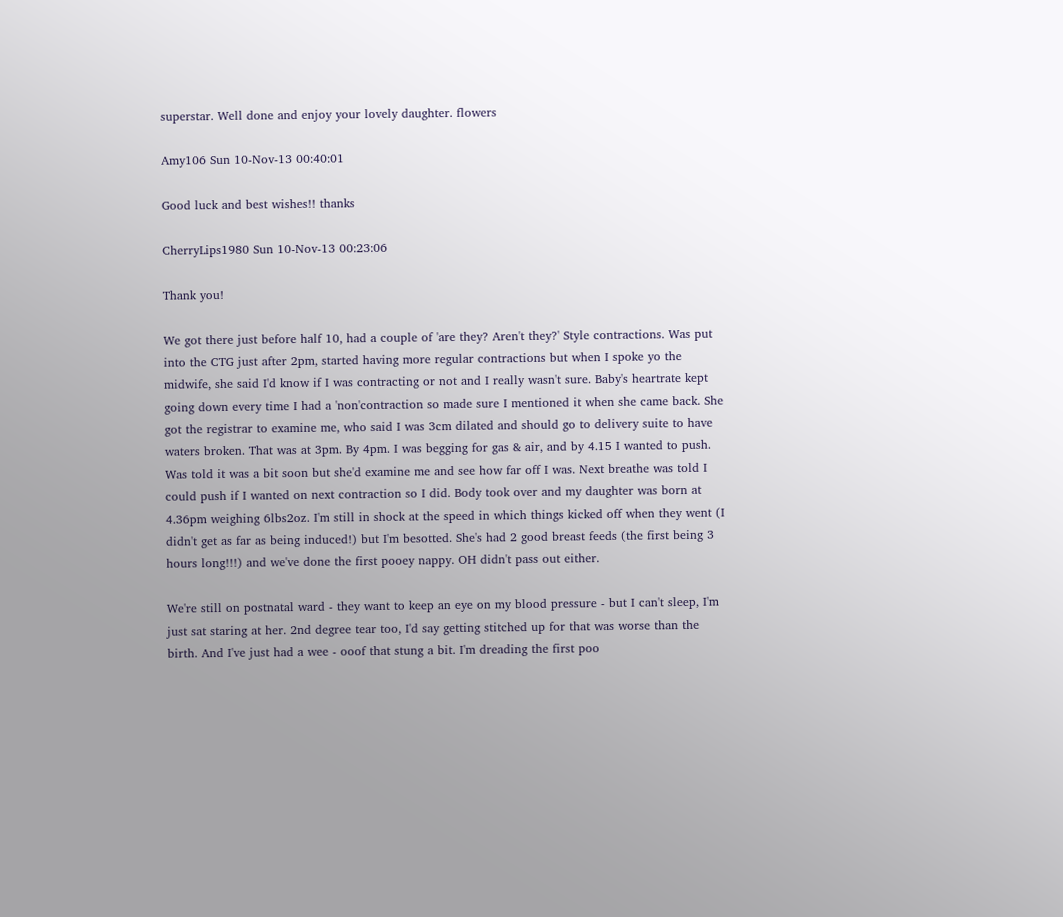superstar. Well done and enjoy your lovely daughter. flowers

Amy106 Sun 10-Nov-13 00:40:01

Good luck and best wishes!! thanks

CherryLips1980 Sun 10-Nov-13 00:23:06

Thank you!

We got there just before half 10, had a couple of 'are they? Aren't they?' Style contractions. Was put into the CTG just after 2pm, started having more regular contractions but when I spoke yo the midwife, she said I'd know if I was contracting or not and I really wasn't sure. Baby's heartrate kept going down every time I had a 'non'contraction so made sure I mentioned it when she came back. She got the registrar to examine me, who said I was 3cm dilated and should go to delivery suite to have waters broken. That was at 3pm. By 4pm. I was begging for gas & air, and by 4.15 I wanted to push. Was told it was a bit soon but she'd examine me and see how far off I was. Next breathe was told I could push if I wanted on next contraction so I did. Body took over and my daughter was born at 4.36pm weighing 6lbs2oz. I'm still in shock at the speed in which things kicked off when they went (I didn't get as far as being induced!) but I'm besotted. She's had 2 good breast feeds (the first being 3 hours long!!!) and we've done the first pooey nappy. OH didn't pass out either.

We're still on postnatal ward - they want to keep an eye on my blood pressure - but I can't sleep, I'm just sat staring at her. 2nd degree tear too, I'd say getting stitched up for that was worse than the birth. And I've just had a wee - ooof that stung a bit. I'm dreading the first poo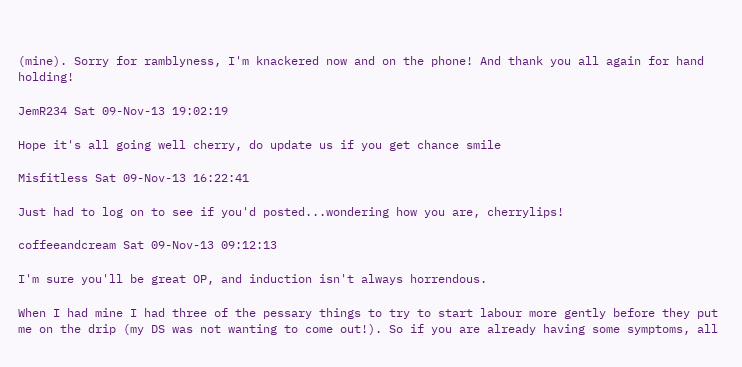(mine). Sorry for ramblyness, I'm knackered now and on the phone! And thank you all again for hand holding!

JemR234 Sat 09-Nov-13 19:02:19

Hope it's all going well cherry, do update us if you get chance smile

Misfitless Sat 09-Nov-13 16:22:41

Just had to log on to see if you'd posted...wondering how you are, cherrylips!

coffeeandcream Sat 09-Nov-13 09:12:13

I'm sure you'll be great OP, and induction isn't always horrendous.

When I had mine I had three of the pessary things to try to start labour more gently before they put me on the drip (my DS was not wanting to come out!). So if you are already having some symptoms, all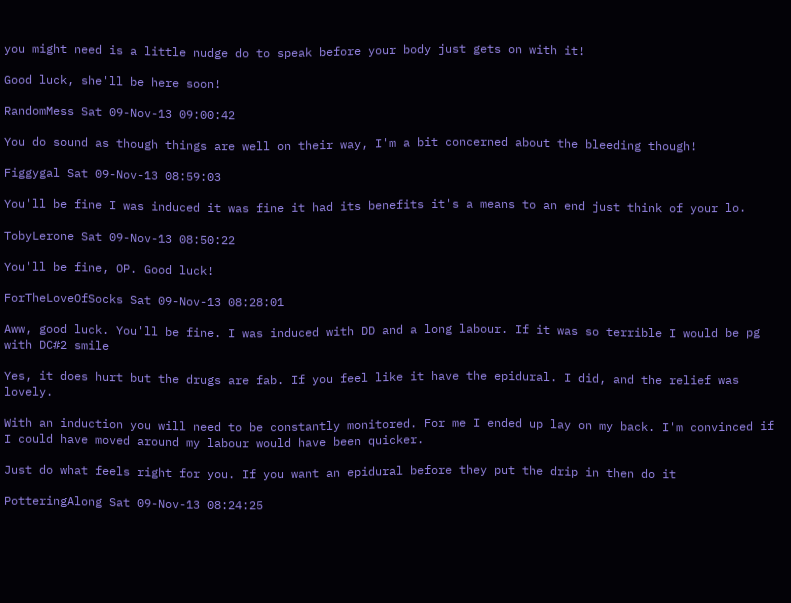you might need is a little nudge do to speak before your body just gets on with it!

Good luck, she'll be here soon!

RandomMess Sat 09-Nov-13 09:00:42

You do sound as though things are well on their way, I'm a bit concerned about the bleeding though!

Figgygal Sat 09-Nov-13 08:59:03

You'll be fine I was induced it was fine it had its benefits it's a means to an end just think of your lo.

TobyLerone Sat 09-Nov-13 08:50:22

You'll be fine, OP. Good luck!

ForTheLoveOfSocks Sat 09-Nov-13 08:28:01

Aww, good luck. You'll be fine. I was induced with DD and a long labour. If it was so terrible I would be pg with DC#2 smile

Yes, it does hurt but the drugs are fab. If you feel like it have the epidural. I did, and the relief was lovely.

With an induction you will need to be constantly monitored. For me I ended up lay on my back. I'm convinced if I could have moved around my labour would have been quicker.

Just do what feels right for you. If you want an epidural before they put the drip in then do it

PotteringAlong Sat 09-Nov-13 08:24:25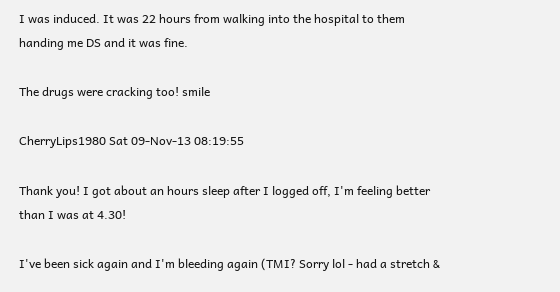I was induced. It was 22 hours from walking into the hospital to them handing me DS and it was fine.

The drugs were cracking too! smile

CherryLips1980 Sat 09-Nov-13 08:19:55

Thank you! I got about an hours sleep after I logged off, I'm feeling better than I was at 4.30!

I've been sick again and I'm bleeding again (TMI? Sorry lol - had a stretch &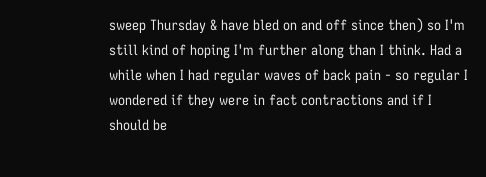sweep Thursday & have bled on and off since then) so I'm still kind of hoping I'm further along than I think. Had a while when I had regular waves of back pain - so regular I wondered if they were in fact contractions and if I should be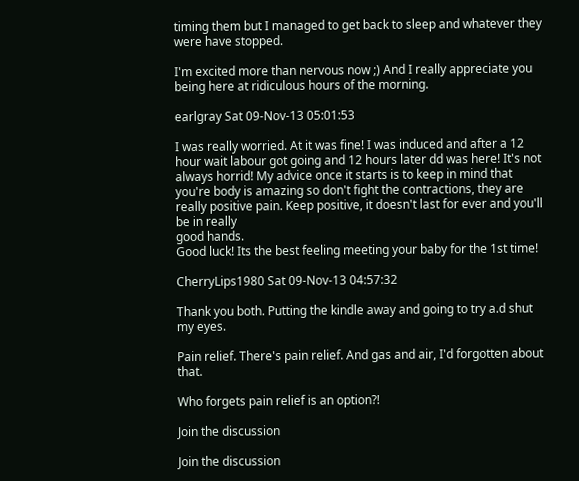timing them but I managed to get back to sleep and whatever they were have stopped.

I'm excited more than nervous now ;) And I really appreciate you being here at ridiculous hours of the morning.

earlgray Sat 09-Nov-13 05:01:53

I was really worried. At it was fine! I was induced and after a 12 hour wait labour got going and 12 hours later dd was here! It's not always horrid! My advice once it starts is to keep in mind that you're body is amazing so don't fight the contractions, they are really positive pain. Keep positive, it doesn't last for ever and you'll be in really
good hands.
Good luck! Its the best feeling meeting your baby for the 1st time!

CherryLips1980 Sat 09-Nov-13 04:57:32

Thank you both. Putting the kindle away and going to try a.d shut my eyes.

Pain relief. There's pain relief. And gas and air, I'd forgotten about that.

Who forgets pain relief is an option?!

Join the discussion

Join the discussion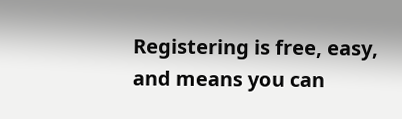Registering is free, easy, and means you can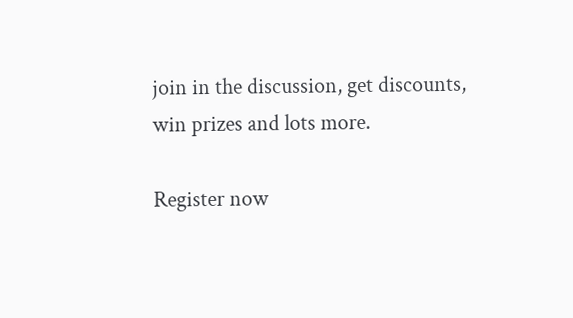join in the discussion, get discounts, win prizes and lots more.

Register now